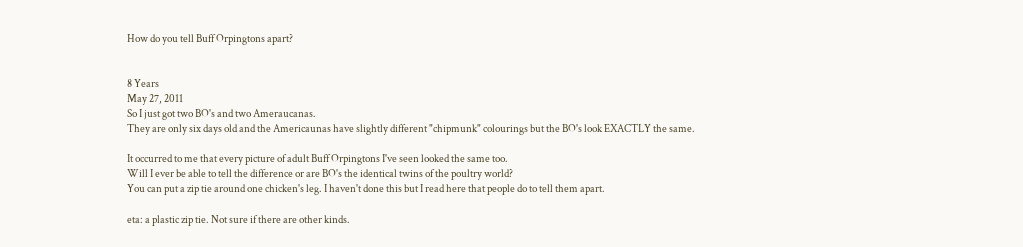How do you tell Buff Orpingtons apart?


8 Years
May 27, 2011
So I just got two BO's and two Ameraucanas.
They are only six days old and the Americaunas have slightly different "chipmunk" colourings but the BO's look EXACTLY the same.

It occurred to me that every picture of adult Buff Orpingtons I've seen looked the same too.
Will I ever be able to tell the difference or are BO's the identical twins of the poultry world?
You can put a zip tie around one chicken's leg. I haven't done this but I read here that people do to tell them apart.

eta: a plastic zip tie. Not sure if there are other kinds.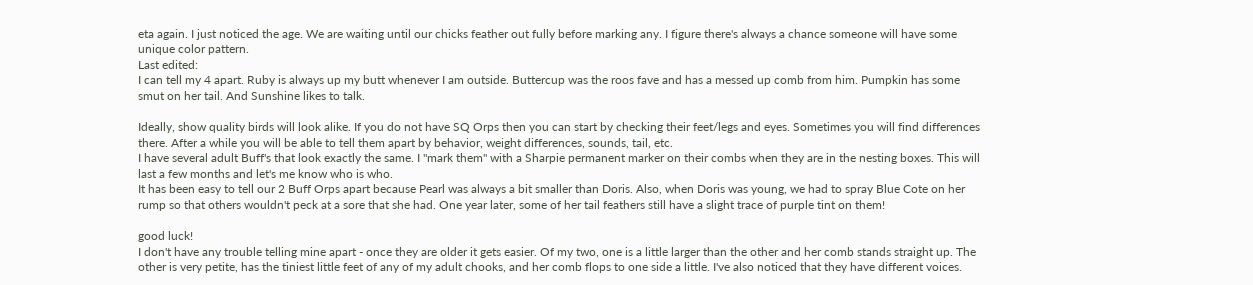eta again. I just noticed the age. We are waiting until our chicks feather out fully before marking any. I figure there's always a chance someone will have some unique color pattern.
Last edited:
I can tell my 4 apart. Ruby is always up my butt whenever I am outside. Buttercup was the roos fave and has a messed up comb from him. Pumpkin has some smut on her tail. And Sunshine likes to talk.

Ideally, show quality birds will look alike. If you do not have SQ Orps then you can start by checking their feet/legs and eyes. Sometimes you will find differences there. After a while you will be able to tell them apart by behavior, weight differences, sounds, tail, etc.
I have several adult Buff's that look exactly the same. I "mark them" with a Sharpie permanent marker on their combs when they are in the nesting boxes. This will last a few months and let's me know who is who.
It has been easy to tell our 2 Buff Orps apart because Pearl was always a bit smaller than Doris. Also, when Doris was young, we had to spray Blue Cote on her rump so that others wouldn't peck at a sore that she had. One year later, some of her tail feathers still have a slight trace of purple tint on them!

good luck!
I don't have any trouble telling mine apart - once they are older it gets easier. Of my two, one is a little larger than the other and her comb stands straight up. The other is very petite, has the tiniest little feet of any of my adult chooks, and her comb flops to one side a little. I've also noticed that they have different voices.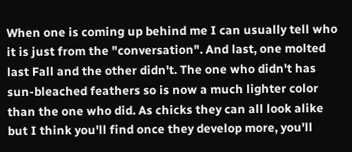When one is coming up behind me I can usually tell who it is just from the "conversation". And last, one molted last Fall and the other didn't. The one who didn't has sun-bleached feathers so is now a much lighter color than the one who did. As chicks they can all look alike but I think you'll find once they develop more, you'll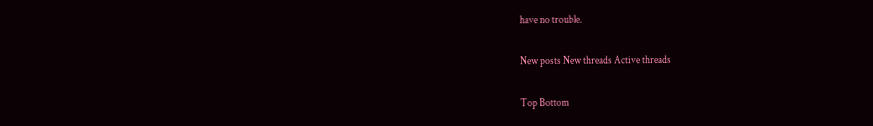have no trouble.

New posts New threads Active threads

Top Bottom